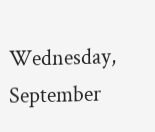Wednesday, September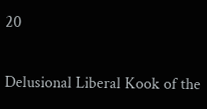20

Delusional Liberal Kook of the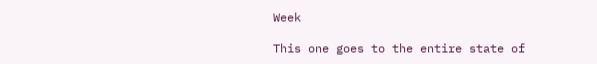Week

This one goes to the entire state of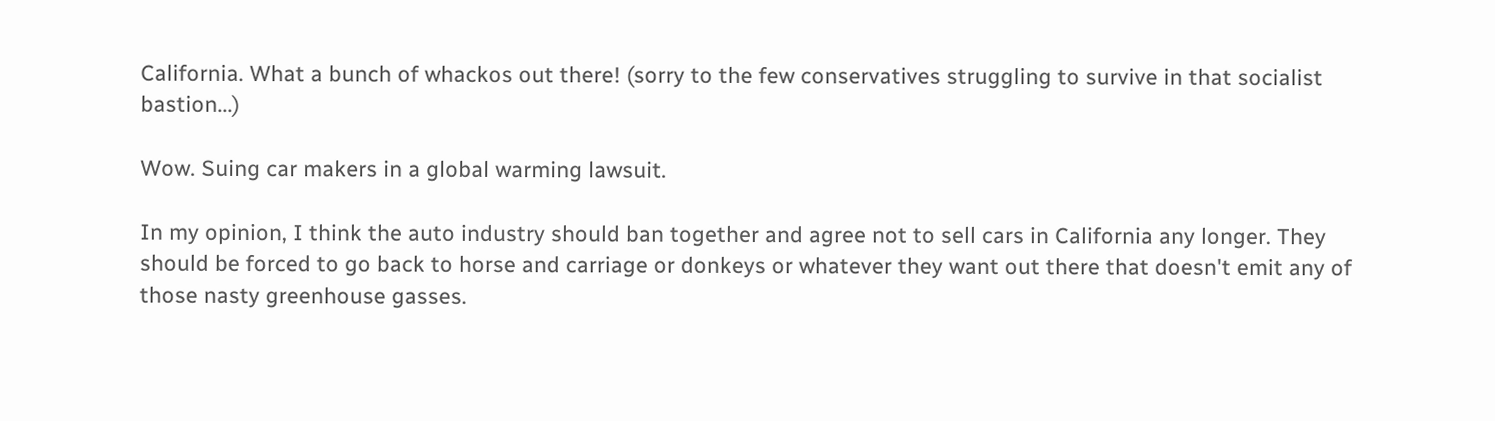California. What a bunch of whackos out there! (sorry to the few conservatives struggling to survive in that socialist bastion...)

Wow. Suing car makers in a global warming lawsuit.

In my opinion, I think the auto industry should ban together and agree not to sell cars in California any longer. They should be forced to go back to horse and carriage or donkeys or whatever they want out there that doesn't emit any of those nasty greenhouse gasses.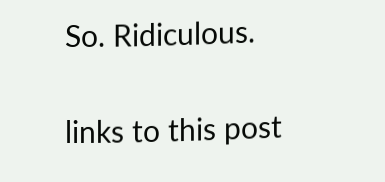So. Ridiculous.

links to this post